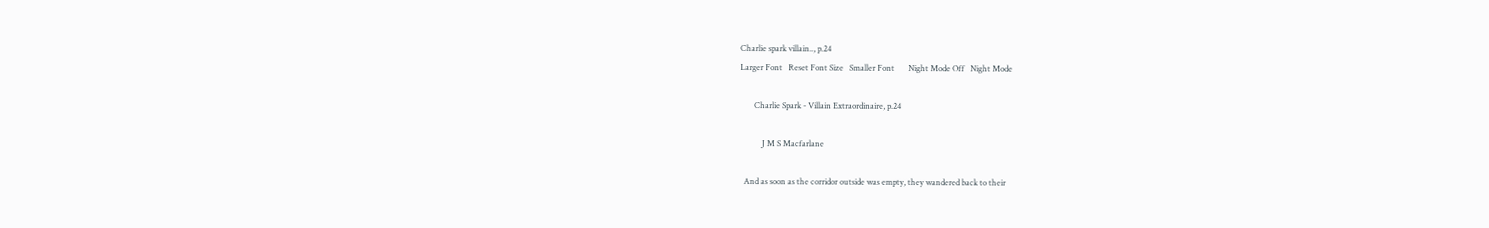Charlie spark villain.., p.24
Larger Font   Reset Font Size   Smaller Font       Night Mode Off   Night Mode

       Charlie Spark - Villain Extraordinaire, p.24

           J M S Macfarlane

  And as soon as the corridor outside was empty, they wandered back to their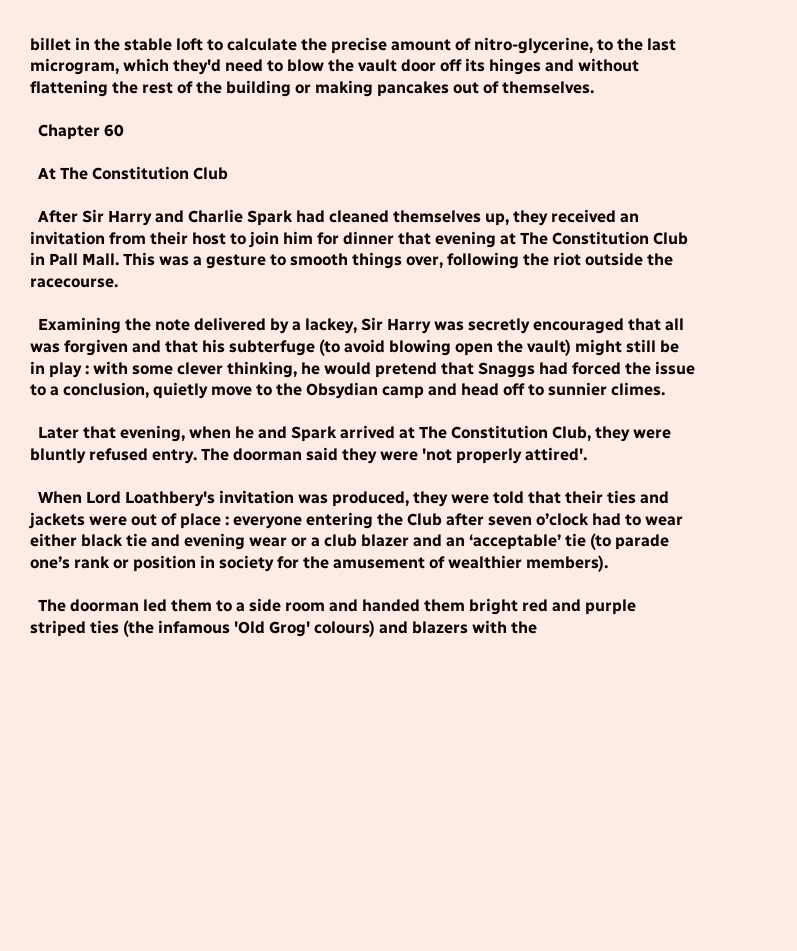billet in the stable loft to calculate the precise amount of nitro-glycerine, to the last microgram, which they'd need to blow the vault door off its hinges and without flattening the rest of the building or making pancakes out of themselves.

  Chapter 60

  At The Constitution Club

  After Sir Harry and Charlie Spark had cleaned themselves up, they received an invitation from their host to join him for dinner that evening at The Constitution Club in Pall Mall. This was a gesture to smooth things over, following the riot outside the racecourse.

  Examining the note delivered by a lackey, Sir Harry was secretly encouraged that all was forgiven and that his subterfuge (to avoid blowing open the vault) might still be in play : with some clever thinking, he would pretend that Snaggs had forced the issue to a conclusion, quietly move to the Obsydian camp and head off to sunnier climes.

  Later that evening, when he and Spark arrived at The Constitution Club, they were bluntly refused entry. The doorman said they were 'not properly attired'.

  When Lord Loathbery's invitation was produced, they were told that their ties and jackets were out of place : everyone entering the Club after seven o’clock had to wear either black tie and evening wear or a club blazer and an ‘acceptable’ tie (to parade one’s rank or position in society for the amusement of wealthier members).

  The doorman led them to a side room and handed them bright red and purple striped ties (the infamous 'Old Grog' colours) and blazers with the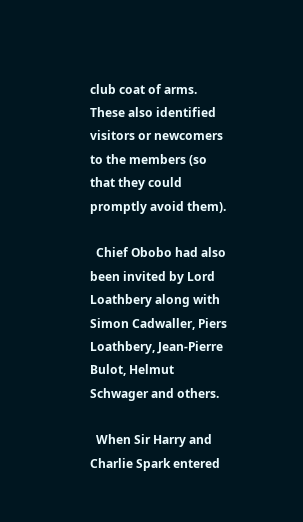club coat of arms. These also identified visitors or newcomers to the members (so that they could promptly avoid them).

  Chief Obobo had also been invited by Lord Loathbery along with Simon Cadwaller, Piers Loathbery, Jean-Pierre Bulot, Helmut Schwager and others.

  When Sir Harry and Charlie Spark entered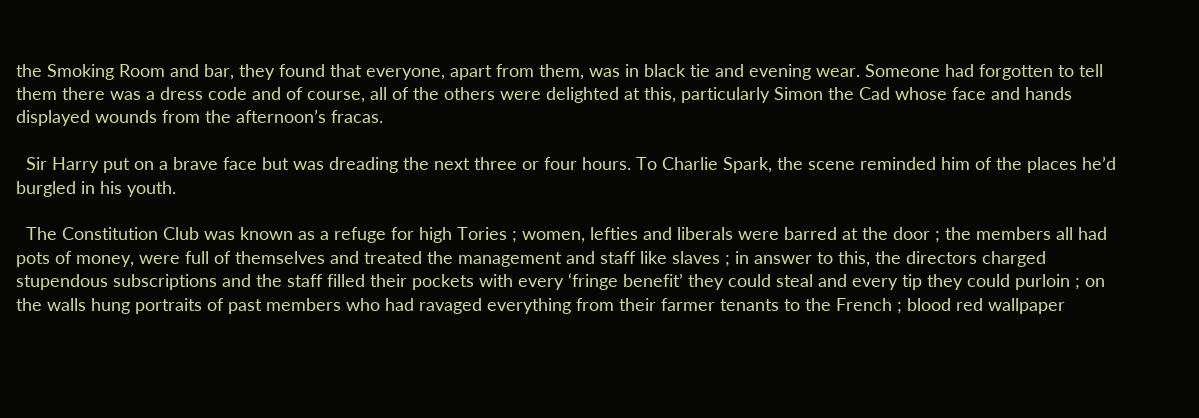the Smoking Room and bar, they found that everyone, apart from them, was in black tie and evening wear. Someone had forgotten to tell them there was a dress code and of course, all of the others were delighted at this, particularly Simon the Cad whose face and hands displayed wounds from the afternoon’s fracas.

  Sir Harry put on a brave face but was dreading the next three or four hours. To Charlie Spark, the scene reminded him of the places he’d burgled in his youth.

  The Constitution Club was known as a refuge for high Tories ; women, lefties and liberals were barred at the door ; the members all had pots of money, were full of themselves and treated the management and staff like slaves ; in answer to this, the directors charged stupendous subscriptions and the staff filled their pockets with every ‘fringe benefit’ they could steal and every tip they could purloin ; on the walls hung portraits of past members who had ravaged everything from their farmer tenants to the French ; blood red wallpaper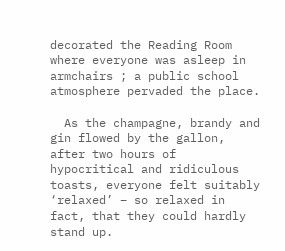decorated the Reading Room where everyone was asleep in armchairs ; a public school atmosphere pervaded the place.

  As the champagne, brandy and gin flowed by the gallon, after two hours of hypocritical and ridiculous toasts, everyone felt suitably ‘relaxed’ – so relaxed in fact, that they could hardly stand up.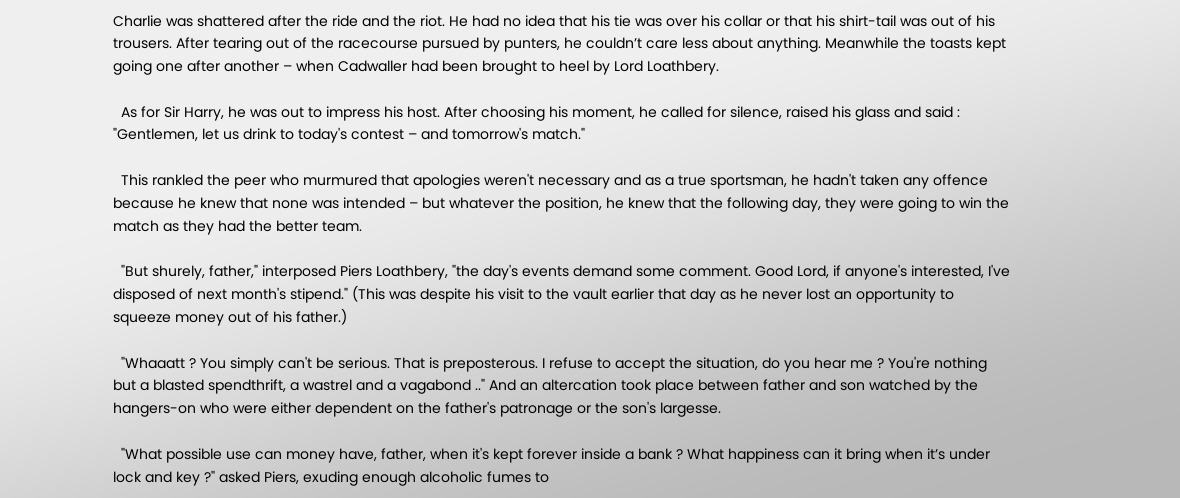Charlie was shattered after the ride and the riot. He had no idea that his tie was over his collar or that his shirt-tail was out of his trousers. After tearing out of the racecourse pursued by punters, he couldn’t care less about anything. Meanwhile the toasts kept going one after another – when Cadwaller had been brought to heel by Lord Loathbery.

  As for Sir Harry, he was out to impress his host. After choosing his moment, he called for silence, raised his glass and said : "Gentlemen, let us drink to today's contest – and tomorrow's match."

  This rankled the peer who murmured that apologies weren't necessary and as a true sportsman, he hadn't taken any offence because he knew that none was intended – but whatever the position, he knew that the following day, they were going to win the match as they had the better team.

  "But shurely, father," interposed Piers Loathbery, "the day's events demand some comment. Good Lord, if anyone's interested, I've disposed of next month's stipend." (This was despite his visit to the vault earlier that day as he never lost an opportunity to squeeze money out of his father.)

  "Whaaatt ? You simply can't be serious. That is preposterous. I refuse to accept the situation, do you hear me ? You're nothing but a blasted spendthrift, a wastrel and a vagabond .." And an altercation took place between father and son watched by the hangers-on who were either dependent on the father's patronage or the son's largesse.

  "What possible use can money have, father, when it's kept forever inside a bank ? What happiness can it bring when it’s under lock and key ?" asked Piers, exuding enough alcoholic fumes to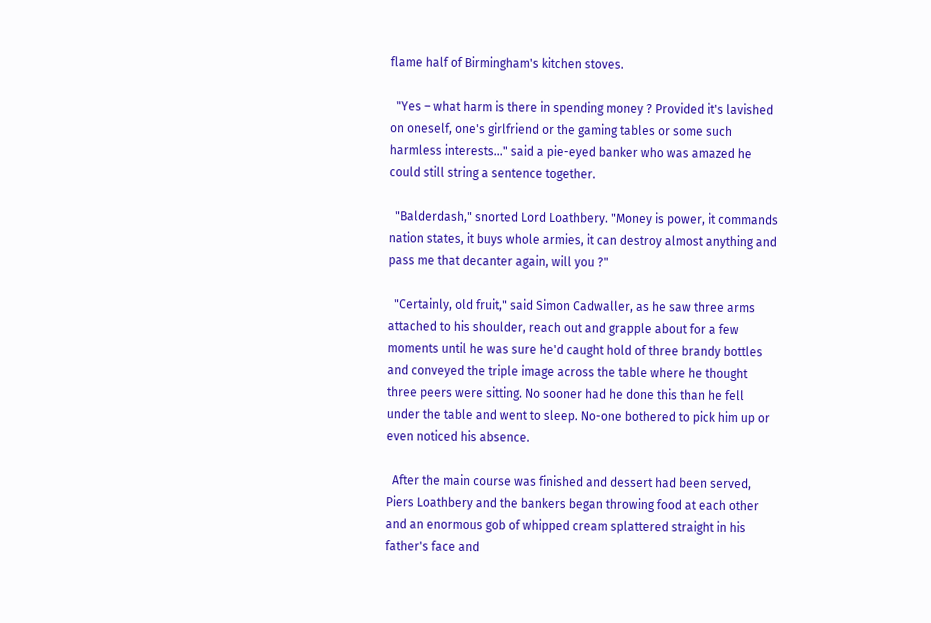flame half of Birmingham's kitchen stoves.

  "Yes – what harm is there in spending money ? Provided it's lavished on oneself, one's girlfriend or the gaming tables or some such harmless interests..." said a pie-eyed banker who was amazed he could still string a sentence together.

  "Balderdash," snorted Lord Loathbery. "Money is power, it commands nation states, it buys whole armies, it can destroy almost anything and pass me that decanter again, will you ?"

  "Certainly, old fruit," said Simon Cadwaller, as he saw three arms attached to his shoulder, reach out and grapple about for a few moments until he was sure he'd caught hold of three brandy bottles and conveyed the triple image across the table where he thought three peers were sitting. No sooner had he done this than he fell under the table and went to sleep. No-one bothered to pick him up or even noticed his absence.

  After the main course was finished and dessert had been served, Piers Loathbery and the bankers began throwing food at each other and an enormous gob of whipped cream splattered straight in his father's face and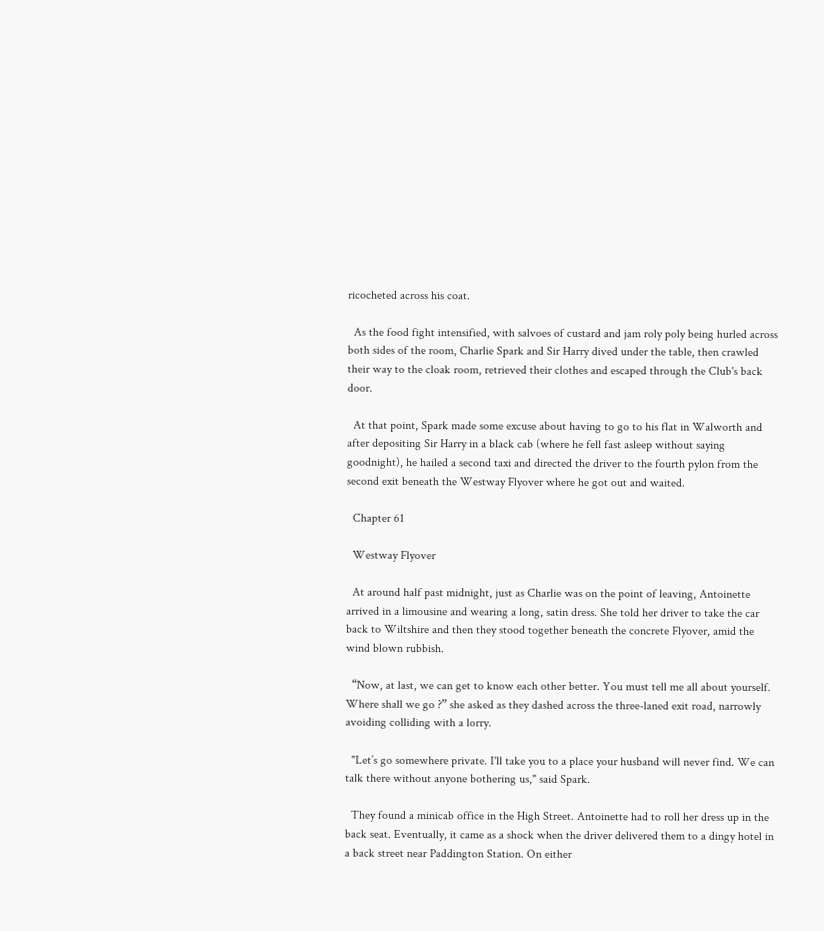ricocheted across his coat.

  As the food fight intensified, with salvoes of custard and jam roly poly being hurled across both sides of the room, Charlie Spark and Sir Harry dived under the table, then crawled their way to the cloak room, retrieved their clothes and escaped through the Club's back door.

  At that point, Spark made some excuse about having to go to his flat in Walworth and after depositing Sir Harry in a black cab (where he fell fast asleep without saying goodnight), he hailed a second taxi and directed the driver to the fourth pylon from the second exit beneath the Westway Flyover where he got out and waited.

  Chapter 61

  Westway Flyover

  At around half past midnight, just as Charlie was on the point of leaving, Antoinette arrived in a limousine and wearing a long, satin dress. She told her driver to take the car back to Wiltshire and then they stood together beneath the concrete Flyover, amid the wind blown rubbish.

  “Now, at last, we can get to know each other better. You must tell me all about yourself. Where shall we go ?” she asked as they dashed across the three-laned exit road, narrowly avoiding colliding with a lorry.

  "Let’s go somewhere private. I'll take you to a place your husband will never find. We can talk there without anyone bothering us," said Spark.

  They found a minicab office in the High Street. Antoinette had to roll her dress up in the back seat. Eventually, it came as a shock when the driver delivered them to a dingy hotel in a back street near Paddington Station. On either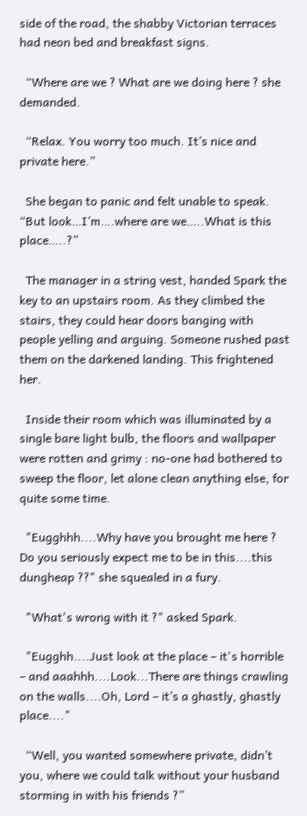side of the road, the shabby Victorian terraces had neon bed and breakfast signs.

  “Where are we ? What are we doing here ? she demanded.

  “Relax. You worry too much. It’s nice and private here.”

  She began to panic and felt unable to speak. “But look…I’m….where are we…..What is this place…..?”

  The manager in a string vest, handed Spark the key to an upstairs room. As they climbed the stairs, they could hear doors banging with people yelling and arguing. Someone rushed past them on the darkened landing. This frightened her.

  Inside their room which was illuminated by a single bare light bulb, the floors and wallpaper were rotten and grimy : no-one had bothered to sweep the floor, let alone clean anything else, for quite some time.

  "Eugghhh....Why have you brought me here ? Do you seriously expect me to be in this....this dungheap ??" she squealed in a fury.

  "What's wrong with it ?" asked Spark.

  "Eugghh....Just look at the place – it's horrible – and aaahhh....Look...There are things crawling on the walls....Oh, Lord – it’s a ghastly, ghastly place...."

  “Well, you wanted somewhere private, didn’t you, where we could talk without your husband storming in with his friends ?”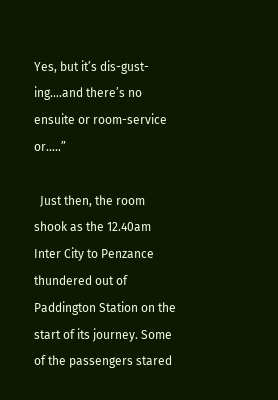Yes, but it’s dis-gust-ing….and there’s no ensuite or room-service or…..”

  Just then, the room shook as the 12.40am Inter City to Penzance thundered out of Paddington Station on the start of its journey. Some of the passengers stared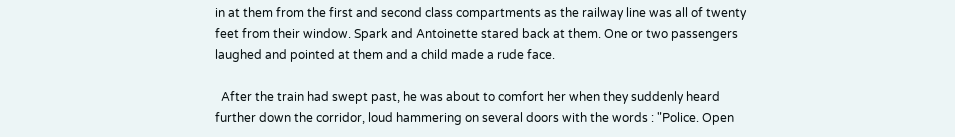in at them from the first and second class compartments as the railway line was all of twenty feet from their window. Spark and Antoinette stared back at them. One or two passengers laughed and pointed at them and a child made a rude face.

  After the train had swept past, he was about to comfort her when they suddenly heard further down the corridor, loud hammering on several doors with the words : "Police. Open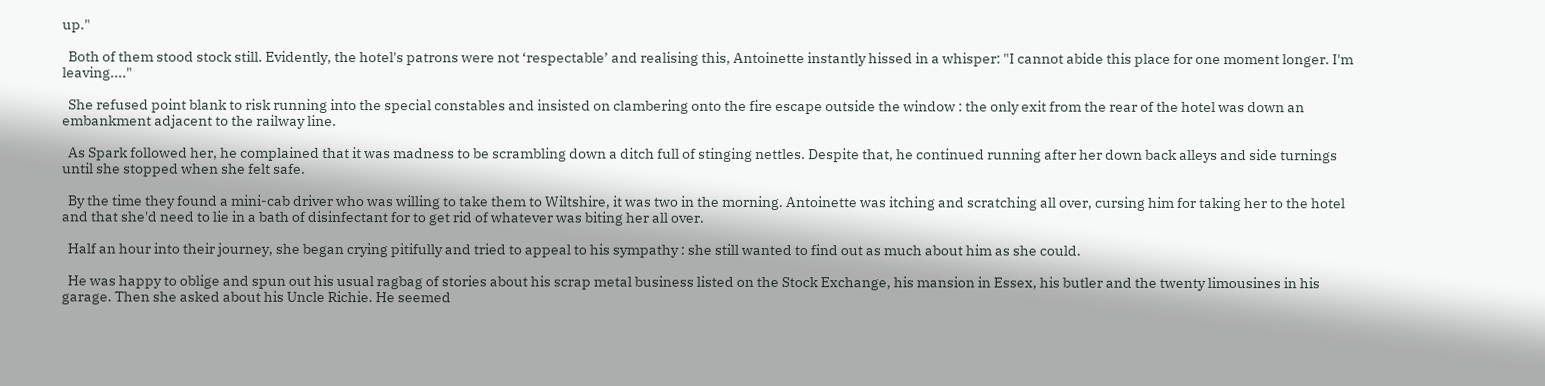up."

  Both of them stood stock still. Evidently, the hotel's patrons were not ‘respectable’ and realising this, Antoinette instantly hissed in a whisper: "I cannot abide this place for one moment longer. I'm leaving...."

  She refused point blank to risk running into the special constables and insisted on clambering onto the fire escape outside the window : the only exit from the rear of the hotel was down an embankment adjacent to the railway line.

  As Spark followed her, he complained that it was madness to be scrambling down a ditch full of stinging nettles. Despite that, he continued running after her down back alleys and side turnings until she stopped when she felt safe.

  By the time they found a mini-cab driver who was willing to take them to Wiltshire, it was two in the morning. Antoinette was itching and scratching all over, cursing him for taking her to the hotel and that she'd need to lie in a bath of disinfectant for to get rid of whatever was biting her all over.

  Half an hour into their journey, she began crying pitifully and tried to appeal to his sympathy : she still wanted to find out as much about him as she could.

  He was happy to oblige and spun out his usual ragbag of stories about his scrap metal business listed on the Stock Exchange, his mansion in Essex, his butler and the twenty limousines in his garage. Then she asked about his Uncle Richie. He seemed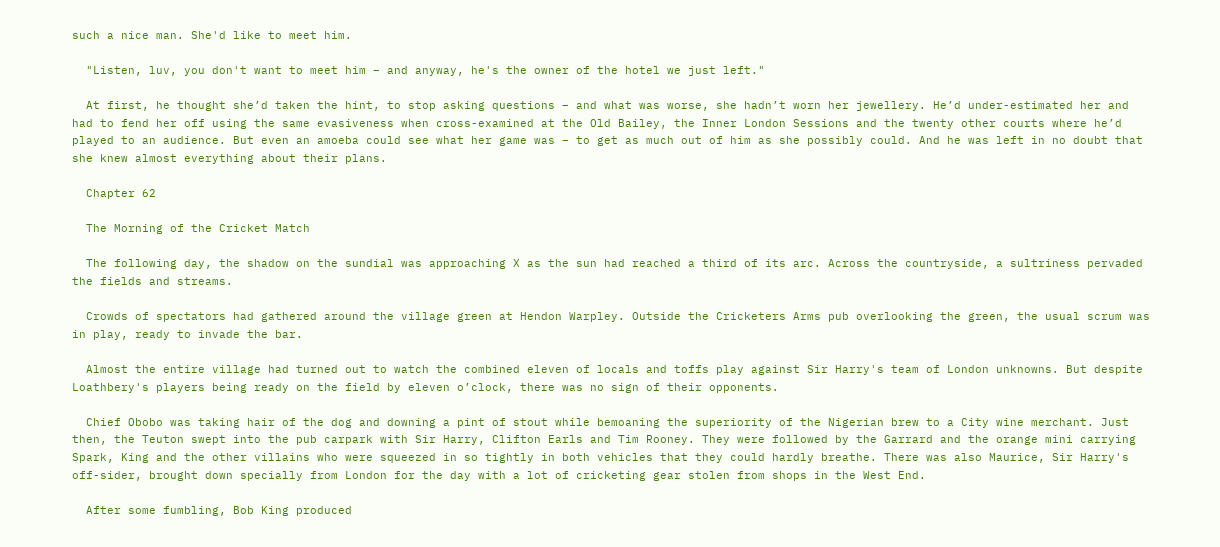such a nice man. She'd like to meet him.

  "Listen, luv, you don't want to meet him – and anyway, he's the owner of the hotel we just left."

  At first, he thought she’d taken the hint, to stop asking questions – and what was worse, she hadn’t worn her jewellery. He’d under-estimated her and had to fend her off using the same evasiveness when cross-examined at the Old Bailey, the Inner London Sessions and the twenty other courts where he’d played to an audience. But even an amoeba could see what her game was – to get as much out of him as she possibly could. And he was left in no doubt that she knew almost everything about their plans.

  Chapter 62

  The Morning of the Cricket Match

  The following day, the shadow on the sundial was approaching X as the sun had reached a third of its arc. Across the countryside, a sultriness pervaded the fields and streams.

  Crowds of spectators had gathered around the village green at Hendon Warpley. Outside the Cricketers Arms pub overlooking the green, the usual scrum was in play, ready to invade the bar.

  Almost the entire village had turned out to watch the combined eleven of locals and toffs play against Sir Harry's team of London unknowns. But despite Loathbery's players being ready on the field by eleven o’clock, there was no sign of their opponents.

  Chief Obobo was taking hair of the dog and downing a pint of stout while bemoaning the superiority of the Nigerian brew to a City wine merchant. Just then, the Teuton swept into the pub carpark with Sir Harry, Clifton Earls and Tim Rooney. They were followed by the Garrard and the orange mini carrying Spark, King and the other villains who were squeezed in so tightly in both vehicles that they could hardly breathe. There was also Maurice, Sir Harry's off-sider, brought down specially from London for the day with a lot of cricketing gear stolen from shops in the West End.

  After some fumbling, Bob King produced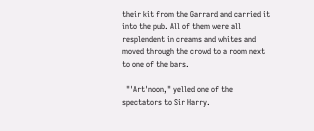their kit from the Garrard and carried it into the pub. All of them were all resplendent in creams and whites and moved through the crowd to a room next to one of the bars.

  "'Art'noon," yelled one of the spectators to Sir Harry.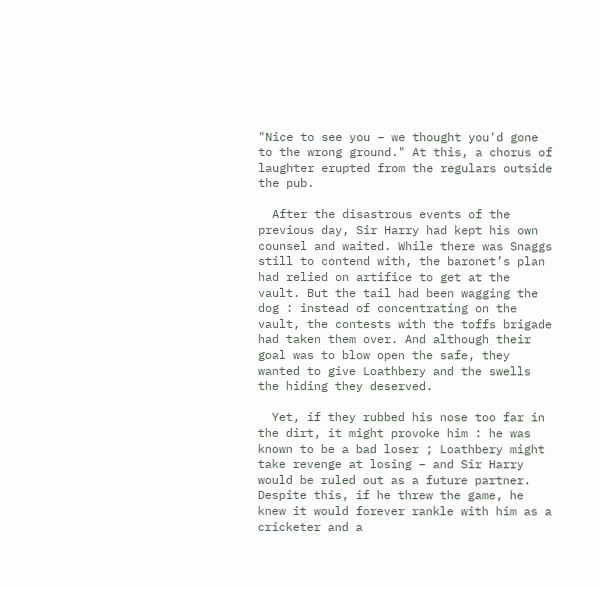"Nice to see you – we thought you'd gone to the wrong ground." At this, a chorus of laughter erupted from the regulars outside the pub.

  After the disastrous events of the previous day, Sir Harry had kept his own counsel and waited. While there was Snaggs still to contend with, the baronet’s plan had relied on artifice to get at the vault. But the tail had been wagging the dog : instead of concentrating on the vault, the contests with the toffs brigade had taken them over. And although their goal was to blow open the safe, they wanted to give Loathbery and the swells the hiding they deserved.

  Yet, if they rubbed his nose too far in the dirt, it might provoke him : he was known to be a bad loser ; Loathbery might take revenge at losing – and Sir Harry would be ruled out as a future partner. Despite this, if he threw the game, he knew it would forever rankle with him as a cricketer and a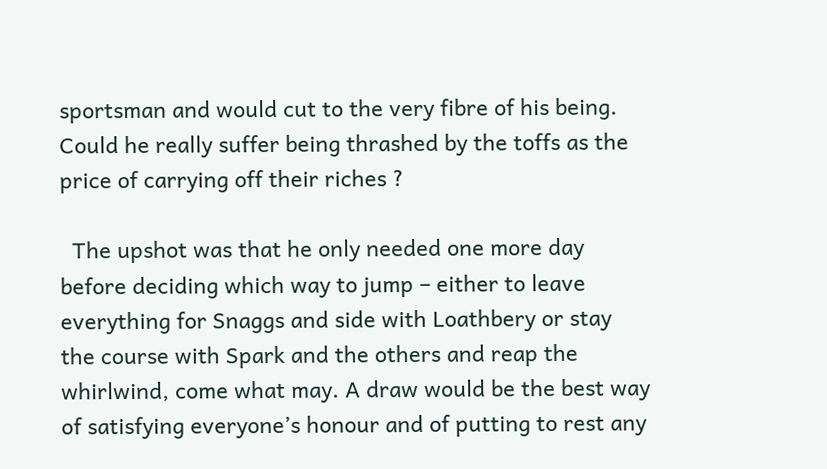sportsman and would cut to the very fibre of his being. Could he really suffer being thrashed by the toffs as the price of carrying off their riches ?

  The upshot was that he only needed one more day before deciding which way to jump – either to leave everything for Snaggs and side with Loathbery or stay the course with Spark and the others and reap the whirlwind, come what may. A draw would be the best way of satisfying everyone’s honour and of putting to rest any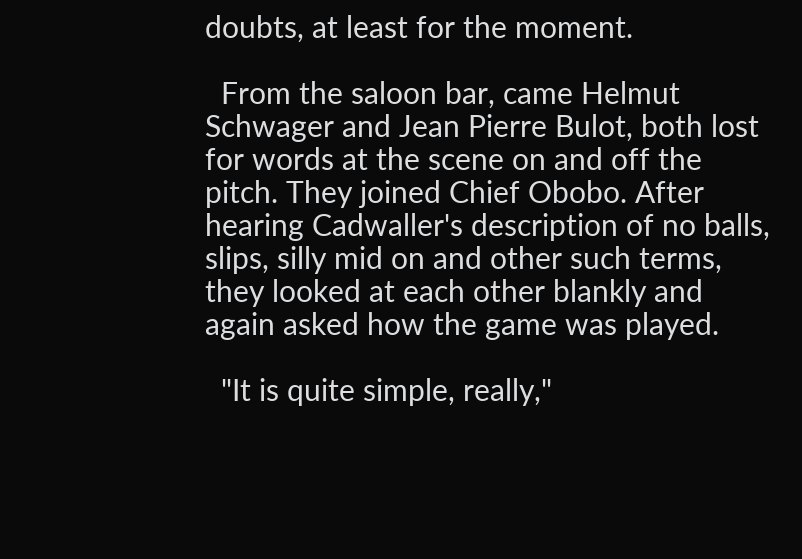doubts, at least for the moment.

  From the saloon bar, came Helmut Schwager and Jean Pierre Bulot, both lost for words at the scene on and off the pitch. They joined Chief Obobo. After hearing Cadwaller's description of no balls, slips, silly mid on and other such terms, they looked at each other blankly and again asked how the game was played.

  "It is quite simple, really,"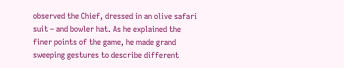observed the Chief, dressed in an olive safari suit – and bowler hat. As he explained the finer points of the game, he made grand sweeping gestures to describe different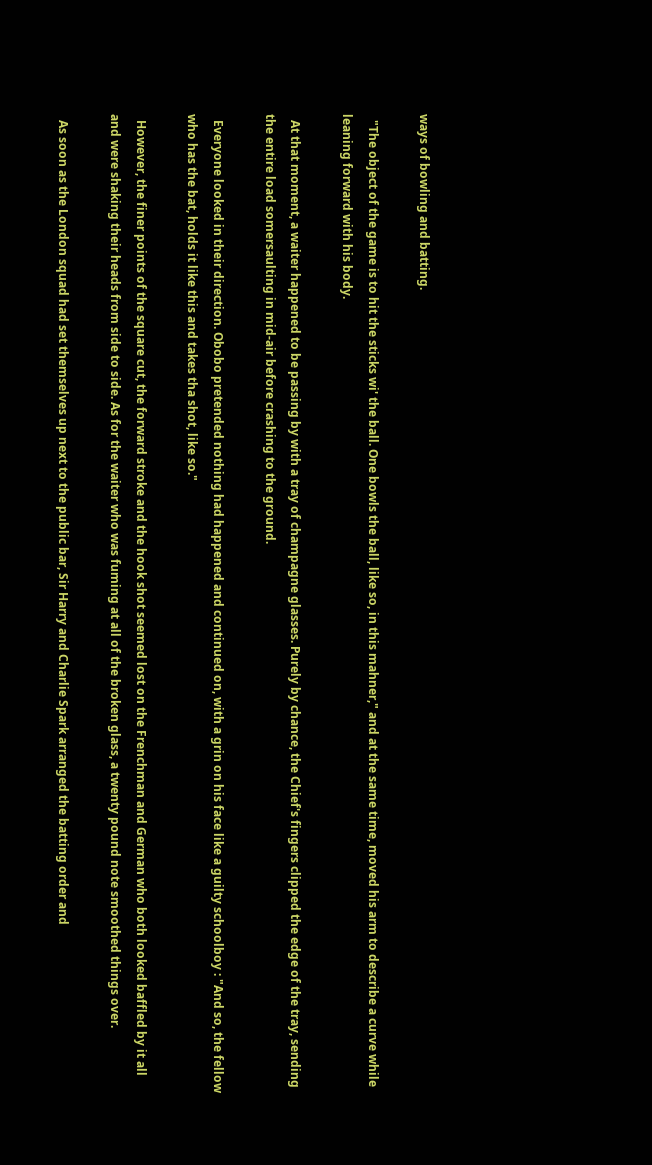ways of bowling and batting.

  "The object of the game is to hit the sticks wi' the ball. One bowls the ball, like so, in this mahner," and at the same time, moved his arm to describe a curve while leaning forward with his body.

  At that moment, a waiter happened to be passing by with a tray of champagne glasses. Purely by chance, the Chief's fingers clipped the edge of the tray, sending the entire load somersaulting in mid-air before crashing to the ground.

  Everyone looked in their direction. Obobo pretended nothing had happened and continued on, with a grin on his face like a guilty schoolboy : "And so, the fellow who has the bat, holds it like this and takes tha shot, like so."

  However, the finer points of the square cut, the forward stroke and the hook shot seemed lost on the Frenchman and German who both looked baffled by it all and were shaking their heads from side to side. As for the waiter who was fuming at all of the broken glass, a twenty pound note smoothed things over.

  As soon as the London squad had set themselves up next to the public bar, Sir Harry and Charlie Spark arranged the batting order and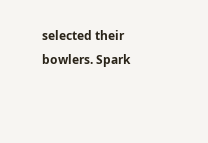selected their bowlers. Spark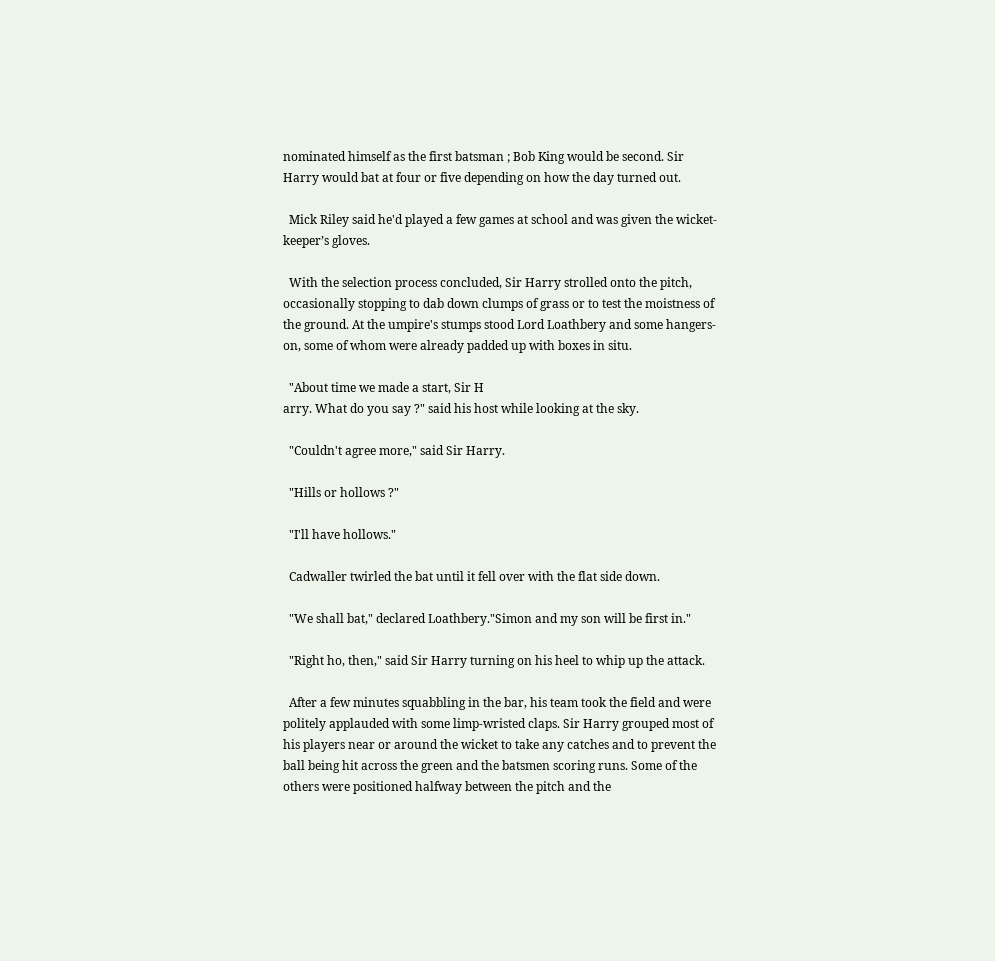nominated himself as the first batsman ; Bob King would be second. Sir Harry would bat at four or five depending on how the day turned out.

  Mick Riley said he'd played a few games at school and was given the wicket-keeper’s gloves.

  With the selection process concluded, Sir Harry strolled onto the pitch, occasionally stopping to dab down clumps of grass or to test the moistness of the ground. At the umpire's stumps stood Lord Loathbery and some hangers-on, some of whom were already padded up with boxes in situ.

  "About time we made a start, Sir H
arry. What do you say ?" said his host while looking at the sky.

  "Couldn't agree more," said Sir Harry.

  "Hills or hollows ?"

  "I'll have hollows."

  Cadwaller twirled the bat until it fell over with the flat side down.

  "We shall bat," declared Loathbery."Simon and my son will be first in."

  "Right ho, then," said Sir Harry turning on his heel to whip up the attack.

  After a few minutes squabbling in the bar, his team took the field and were politely applauded with some limp-wristed claps. Sir Harry grouped most of his players near or around the wicket to take any catches and to prevent the ball being hit across the green and the batsmen scoring runs. Some of the others were positioned halfway between the pitch and the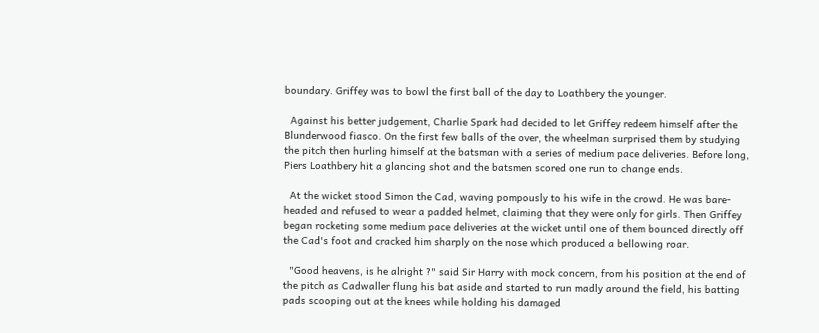boundary. Griffey was to bowl the first ball of the day to Loathbery the younger.

  Against his better judgement, Charlie Spark had decided to let Griffey redeem himself after the Blunderwood fiasco. On the first few balls of the over, the wheelman surprised them by studying the pitch then hurling himself at the batsman with a series of medium pace deliveries. Before long, Piers Loathbery hit a glancing shot and the batsmen scored one run to change ends.

  At the wicket stood Simon the Cad, waving pompously to his wife in the crowd. He was bare-headed and refused to wear a padded helmet, claiming that they were only for girls. Then Griffey began rocketing some medium pace deliveries at the wicket until one of them bounced directly off the Cad's foot and cracked him sharply on the nose which produced a bellowing roar.

  "Good heavens, is he alright ?" said Sir Harry with mock concern, from his position at the end of the pitch as Cadwaller flung his bat aside and started to run madly around the field, his batting pads scooping out at the knees while holding his damaged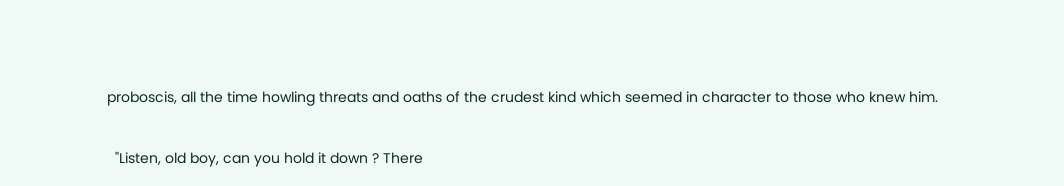proboscis, all the time howling threats and oaths of the crudest kind which seemed in character to those who knew him.

  "Listen, old boy, can you hold it down ? There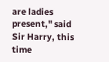are ladies present," said Sir Harry, this time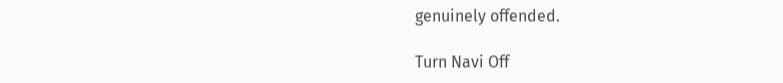genuinely offended.

Turn Navi Off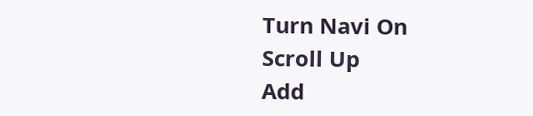Turn Navi On
Scroll Up
Add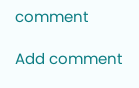comment

Add comment